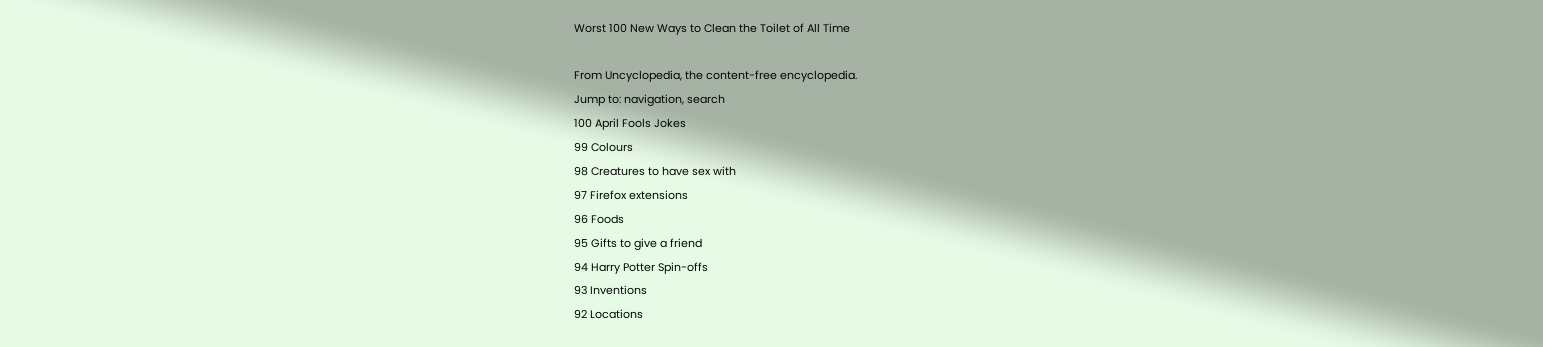Worst 100 New Ways to Clean the Toilet of All Time

From Uncyclopedia, the content-free encyclopedia.
Jump to: navigation, search
100 April Fools Jokes
99 Colours
98 Creatures to have sex with
97 Firefox extensions
96 Foods
95 Gifts to give a friend
94 Harry Potter Spin-offs
93 Inventions
92 Locations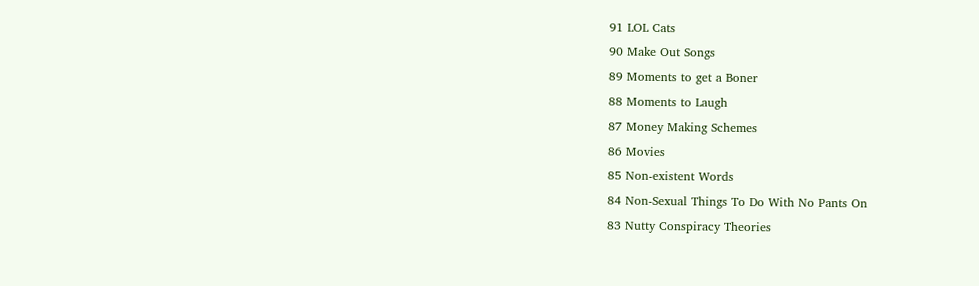91 LOL Cats
90 Make Out Songs
89 Moments to get a Boner
88 Moments to Laugh
87 Money Making Schemes
86 Movies
85 Non-existent Words
84 Non-Sexual Things To Do With No Pants On
83 Nutty Conspiracy Theories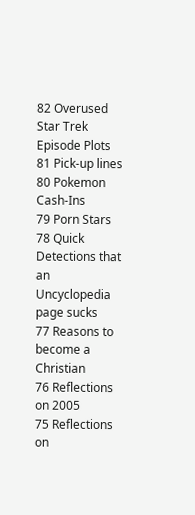82 Overused Star Trek Episode Plots
81 Pick-up lines
80 Pokemon Cash-Ins
79 Porn Stars
78 Quick Detections that an Uncyclopedia page sucks
77 Reasons to become a Christian
76 Reflections on 2005
75 Reflections on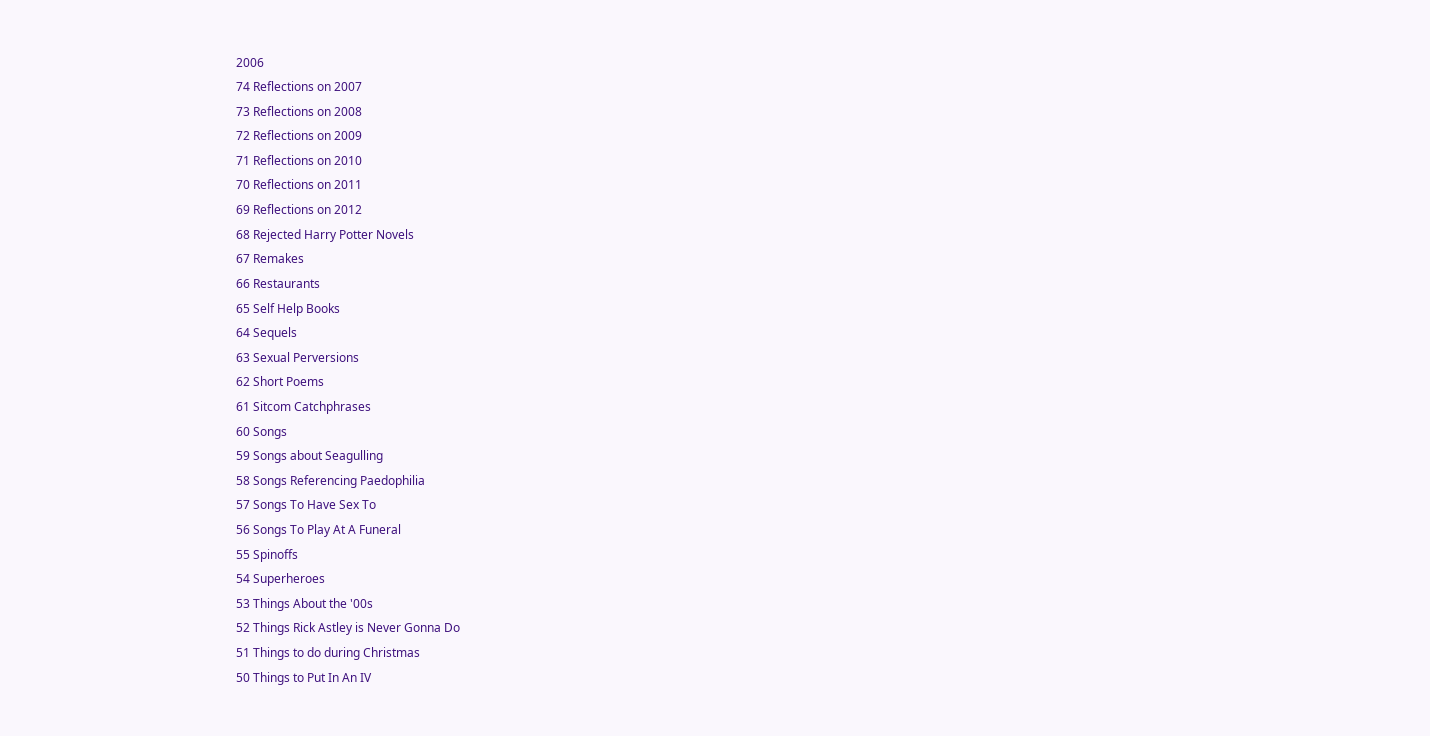2006
74 Reflections on 2007
73 Reflections on 2008
72 Reflections on 2009
71 Reflections on 2010
70 Reflections on 2011
69 Reflections on 2012
68 Rejected Harry Potter Novels
67 Remakes
66 Restaurants
65 Self Help Books
64 Sequels
63 Sexual Perversions
62 Short Poems
61 Sitcom Catchphrases
60 Songs
59 Songs about Seagulling
58 Songs Referencing Paedophilia
57 Songs To Have Sex To
56 Songs To Play At A Funeral
55 Spinoffs
54 Superheroes
53 Things About the '00s
52 Things Rick Astley is Never Gonna Do
51 Things to do during Christmas
50 Things to Put In An IV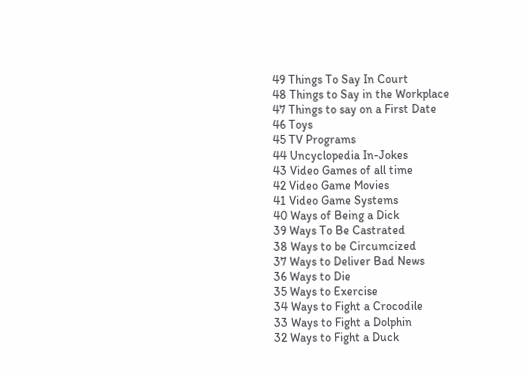49 Things To Say In Court
48 Things to Say in the Workplace
47 Things to say on a First Date
46 Toys
45 TV Programs
44 Uncyclopedia In-Jokes
43 Video Games of all time
42 Video Game Movies
41 Video Game Systems
40 Ways of Being a Dick
39 Ways To Be Castrated
38 Ways to be Circumcized
37 Ways to Deliver Bad News
36 Ways to Die
35 Ways to Exercise
34 Ways to Fight a Crocodile
33 Ways to Fight a Dolphin
32 Ways to Fight a Duck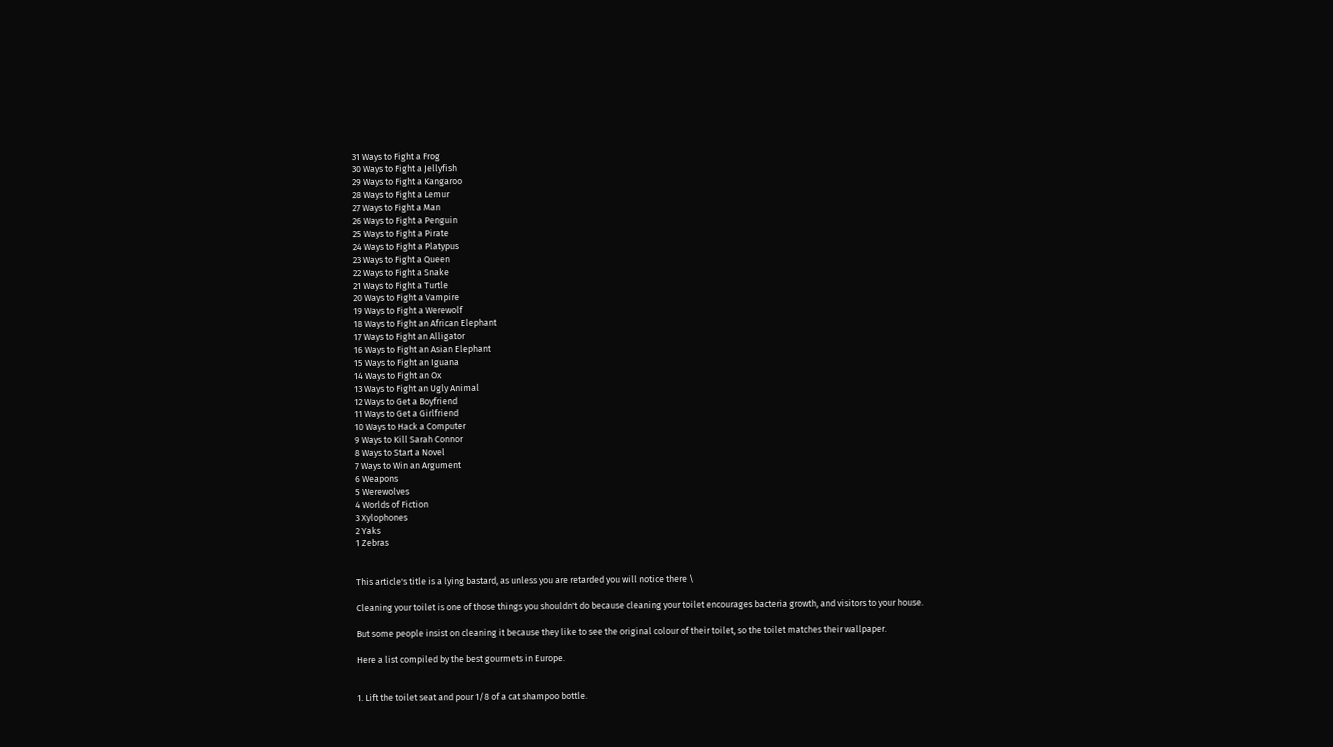31 Ways to Fight a Frog
30 Ways to Fight a Jellyfish
29 Ways to Fight a Kangaroo
28 Ways to Fight a Lemur
27 Ways to Fight a Man
26 Ways to Fight a Penguin
25 Ways to Fight a Pirate
24 Ways to Fight a Platypus
23 Ways to Fight a Queen
22 Ways to Fight a Snake
21 Ways to Fight a Turtle
20 Ways to Fight a Vampire
19 Ways to Fight a Werewolf
18 Ways to Fight an African Elephant
17 Ways to Fight an Alligator
16 Ways to Fight an Asian Elephant
15 Ways to Fight an Iguana
14 Ways to Fight an Ox
13 Ways to Fight an Ugly Animal
12 Ways to Get a Boyfriend
11 Ways to Get a Girlfriend
10 Ways to Hack a Computer
9 Ways to Kill Sarah Connor
8 Ways to Start a Novel
7 Ways to Win an Argument
6 Weapons
5 Werewolves
4 Worlds of Fiction
3 Xylophones
2 Yaks
1 Zebras


This article's title is a lying bastard, as unless you are retarded you will notice there \

Cleaning your toilet is one of those things you shouldn't do because cleaning your toilet encourages bacteria growth, and visitors to your house.

But some people insist on cleaning it because they like to see the original colour of their toilet, so the toilet matches their wallpaper.

Here a list compiled by the best gourmets in Europe.


1. Lift the toilet seat and pour 1/8 of a cat shampoo bottle.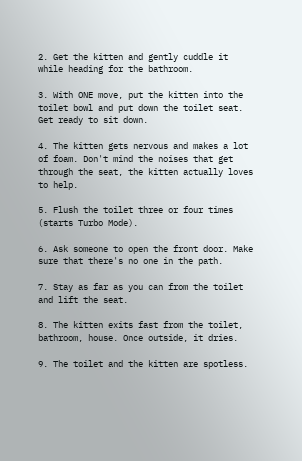2. Get the kitten and gently cuddle it while heading for the bathroom.

3. With ONE move, put the kitten into the toilet bowl and put down the toilet seat. Get ready to sit down.

4. The kitten gets nervous and makes a lot of foam. Don't mind the noises that get through the seat, the kitten actually loves to help.

5. Flush the toilet three or four times (starts Turbo Mode).

6. Ask someone to open the front door. Make sure that there's no one in the path.

7. Stay as far as you can from the toilet and lift the seat.

8. The kitten exits fast from the toilet, bathroom, house. Once outside, it dries.

9. The toilet and the kitten are spotless.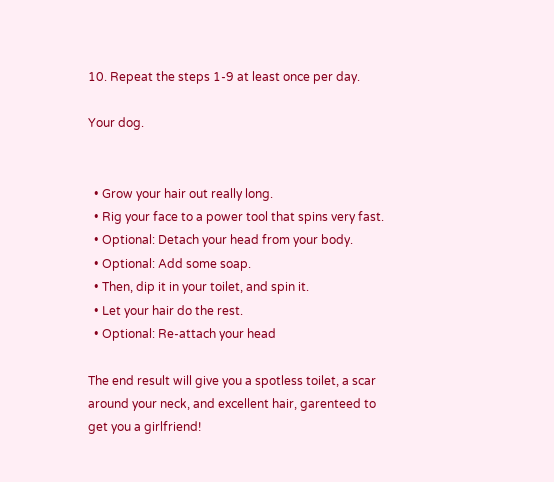10. Repeat the steps 1-9 at least once per day.

Your dog.


  • Grow your hair out really long.
  • Rig your face to a power tool that spins very fast.
  • Optional: Detach your head from your body.
  • Optional: Add some soap.
  • Then, dip it in your toilet, and spin it.
  • Let your hair do the rest.
  • Optional: Re-attach your head

The end result will give you a spotless toilet, a scar around your neck, and excellent hair, garenteed to get you a girlfriend!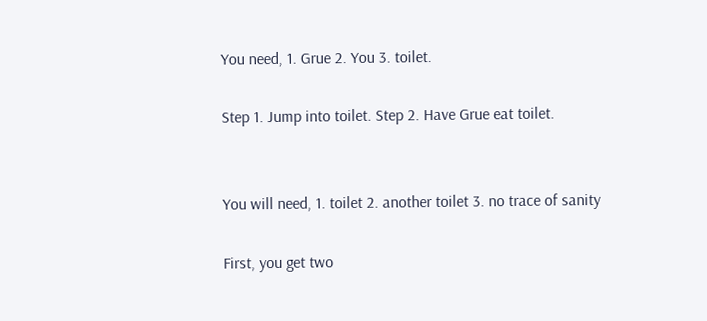You need, 1. Grue 2. You 3. toilet.

Step 1. Jump into toilet. Step 2. Have Grue eat toilet.


You will need, 1. toilet 2. another toilet 3. no trace of sanity

First, you get two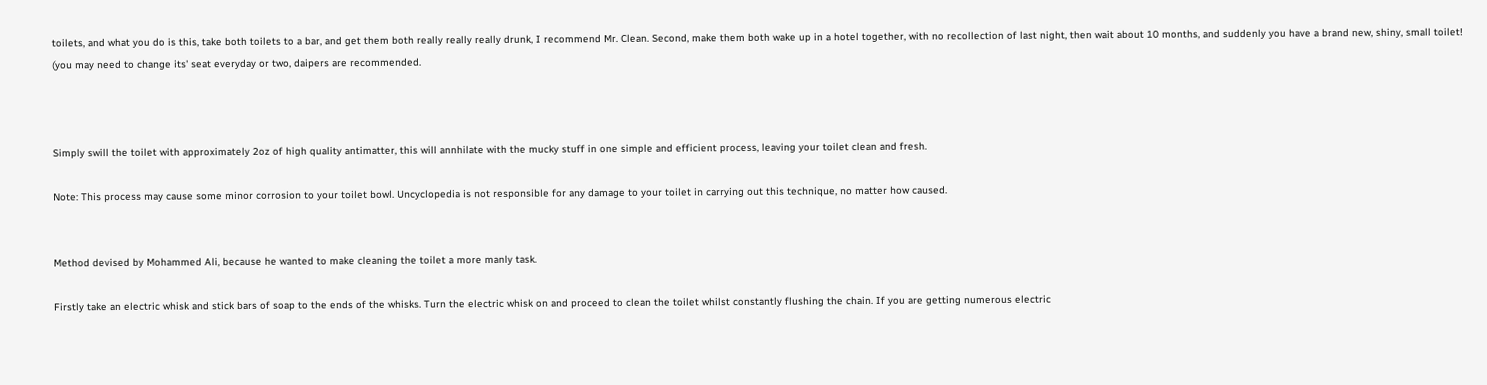toilets, and what you do is this, take both toilets to a bar, and get them both really really really drunk, I recommend Mr. Clean. Second, make them both wake up in a hotel together, with no recollection of last night, then wait about 10 months, and suddenly you have a brand new, shiny, small toilet! (you may need to change its' seat everyday or two, daipers are recommended.



Simply swill the toilet with approximately 2oz of high quality antimatter, this will annhilate with the mucky stuff in one simple and efficient process, leaving your toilet clean and fresh.

Note: This process may cause some minor corrosion to your toilet bowl. Uncyclopedia is not responsible for any damage to your toilet in carrying out this technique, no matter how caused.


Method devised by Mohammed Ali, because he wanted to make cleaning the toilet a more manly task.

Firstly take an electric whisk and stick bars of soap to the ends of the whisks. Turn the electric whisk on and proceed to clean the toilet whilst constantly flushing the chain. If you are getting numerous electric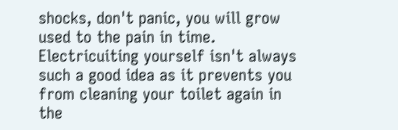shocks, don't panic, you will grow used to the pain in time. Electricuiting yourself isn't always such a good idea as it prevents you from cleaning your toilet again in the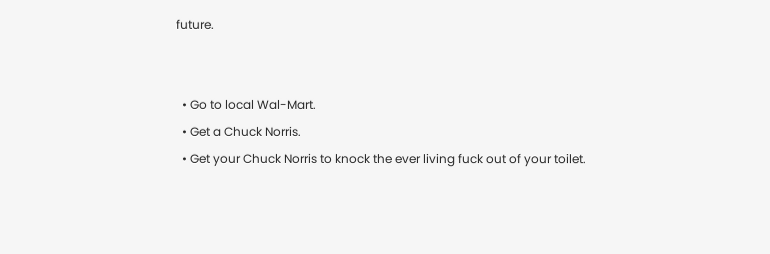future.


  • Go to local Wal-Mart.
  • Get a Chuck Norris.
  • Get your Chuck Norris to knock the ever living fuck out of your toilet.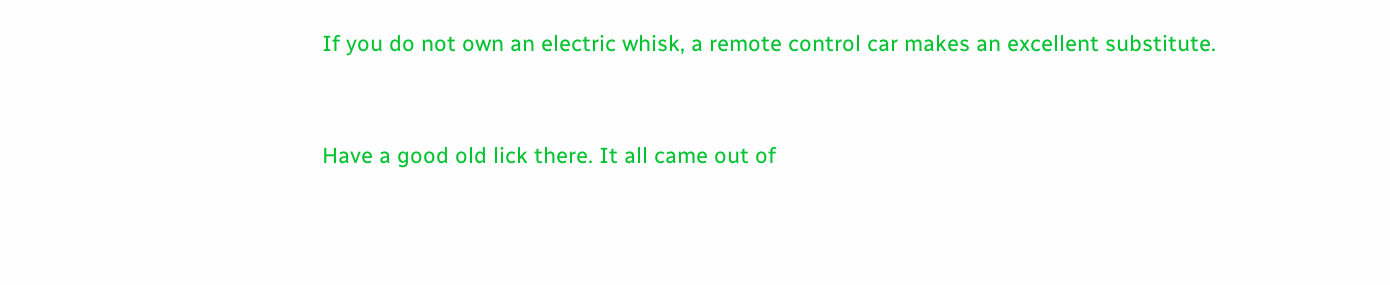If you do not own an electric whisk, a remote control car makes an excellent substitute.


Have a good old lick there. It all came out of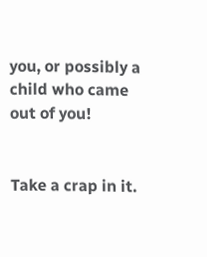you, or possibly a child who came out of you!


Take a crap in it.